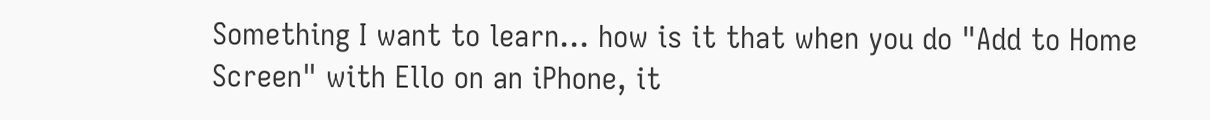Something I want to learn... how is it that when you do "Add to Home Screen" with Ello on an iPhone, it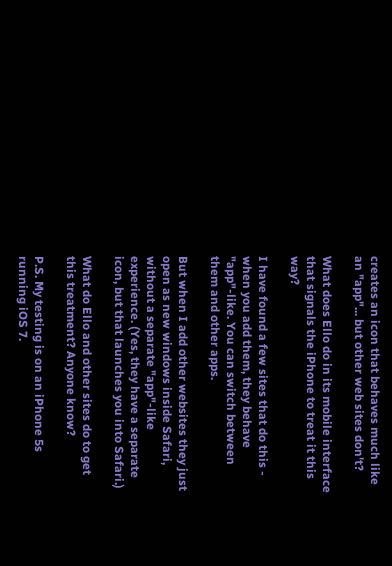creates an icon that behaves much like an "app"... but other web sites don't?

What does Ello do in its mobile interface that signals the iPhone to treat it this way?

I have found a few sites that do this - when you add them, they behave "app"-like. You can switch between them and other apps.

But when I add other websites they just open as new windows inside Safari, without a separate "app"-like experience. (Yes, they have a separate icon, but that launches you into Safari.)

What do Ello and other sites do to get this treatment? Anyone know?

P.S. My testing is on an iPhone 5s running iOS 7.